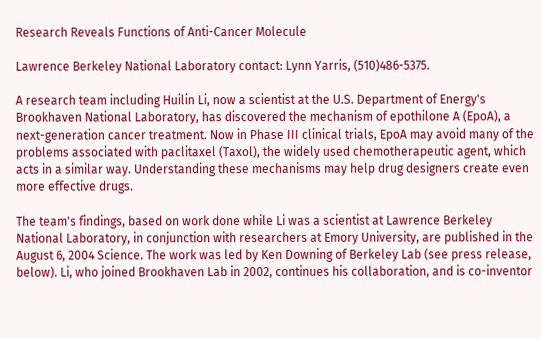Research Reveals Functions of Anti-Cancer Molecule

Lawrence Berkeley National Laboratory contact: Lynn Yarris, (510)486-5375.

A research team including Huilin Li, now a scientist at the U.S. Department of Energy's Brookhaven National Laboratory, has discovered the mechanism of epothilone A (EpoA), a next-generation cancer treatment. Now in Phase III clinical trials, EpoA may avoid many of the problems associated with paclitaxel (Taxol), the widely used chemotherapeutic agent, which acts in a similar way. Understanding these mechanisms may help drug designers create even more effective drugs.

The team's findings, based on work done while Li was a scientist at Lawrence Berkeley National Laboratory, in conjunction with researchers at Emory University, are published in the August 6, 2004 Science. The work was led by Ken Downing of Berkeley Lab (see press release, below). Li, who joined Brookhaven Lab in 2002, continues his collaboration, and is co-inventor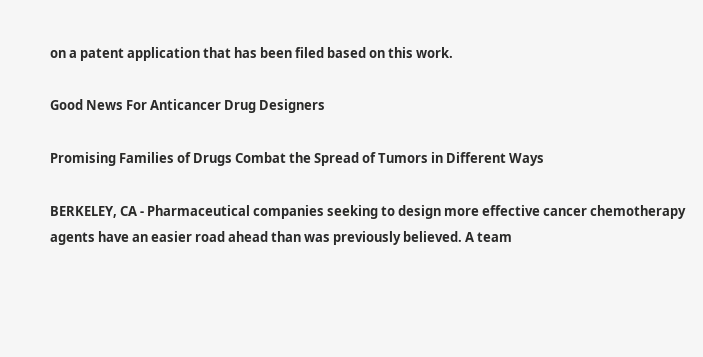on a patent application that has been filed based on this work.

Good News For Anticancer Drug Designers

Promising Families of Drugs Combat the Spread of Tumors in Different Ways

BERKELEY, CA - Pharmaceutical companies seeking to design more effective cancer chemotherapy agents have an easier road ahead than was previously believed. A team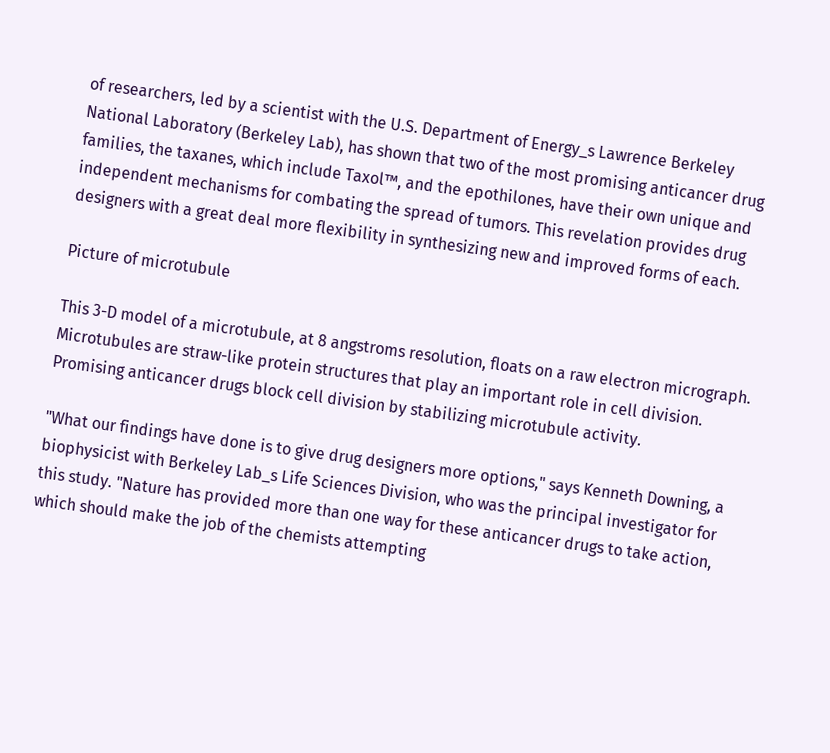of researchers, led by a scientist with the U.S. Department of Energy_s Lawrence Berkeley National Laboratory (Berkeley Lab), has shown that two of the most promising anticancer drug families, the taxanes, which include Taxol™, and the epothilones, have their own unique and independent mechanisms for combating the spread of tumors. This revelation provides drug designers with a great deal more flexibility in synthesizing new and improved forms of each.

Picture of microtubule

This 3-D model of a microtubule, at 8 angstroms resolution, floats on a raw electron micrograph. Microtubules are straw-like protein structures that play an important role in cell division. Promising anticancer drugs block cell division by stabilizing microtubule activity.

"What our findings have done is to give drug designers more options," says Kenneth Downing, a biophysicist with Berkeley Lab_s Life Sciences Division, who was the principal investigator for this study. "Nature has provided more than one way for these anticancer drugs to take action, which should make the job of the chemists attempting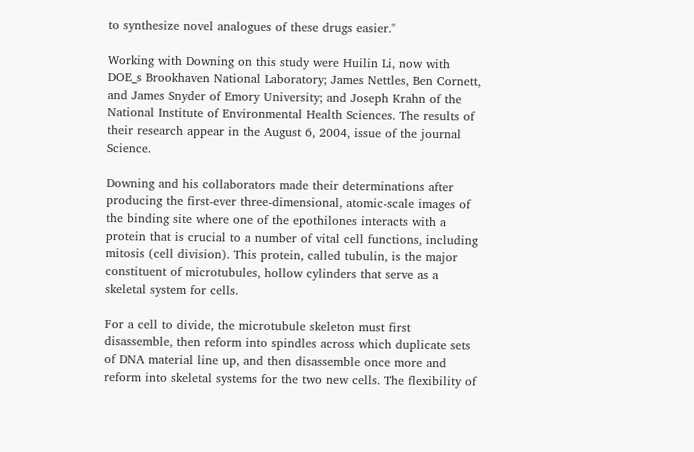to synthesize novel analogues of these drugs easier."

Working with Downing on this study were Huilin Li, now with DOE_s Brookhaven National Laboratory; James Nettles, Ben Cornett, and James Snyder of Emory University; and Joseph Krahn of the National Institute of Environmental Health Sciences. The results of their research appear in the August 6, 2004, issue of the journal Science.

Downing and his collaborators made their determinations after producing the first-ever three-dimensional, atomic-scale images of the binding site where one of the epothilones interacts with a protein that is crucial to a number of vital cell functions, including mitosis (cell division). This protein, called tubulin, is the major constituent of microtubules, hollow cylinders that serve as a skeletal system for cells.

For a cell to divide, the microtubule skeleton must first disassemble, then reform into spindles across which duplicate sets of DNA material line up, and then disassemble once more and reform into skeletal systems for the two new cells. The flexibility of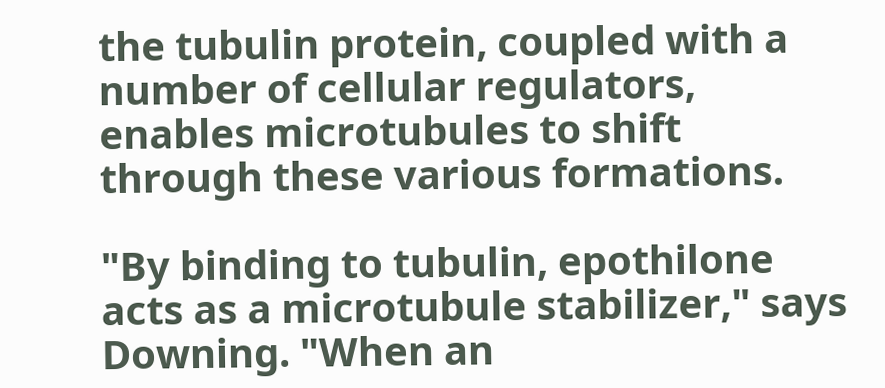the tubulin protein, coupled with a number of cellular regulators, enables microtubules to shift through these various formations.

"By binding to tubulin, epothilone acts as a microtubule stabilizer," says Downing. "When an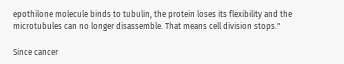epothilone molecule binds to tubulin, the protein loses its flexibility and the microtubules can no longer disassemble. That means cell division stops."

Since cancer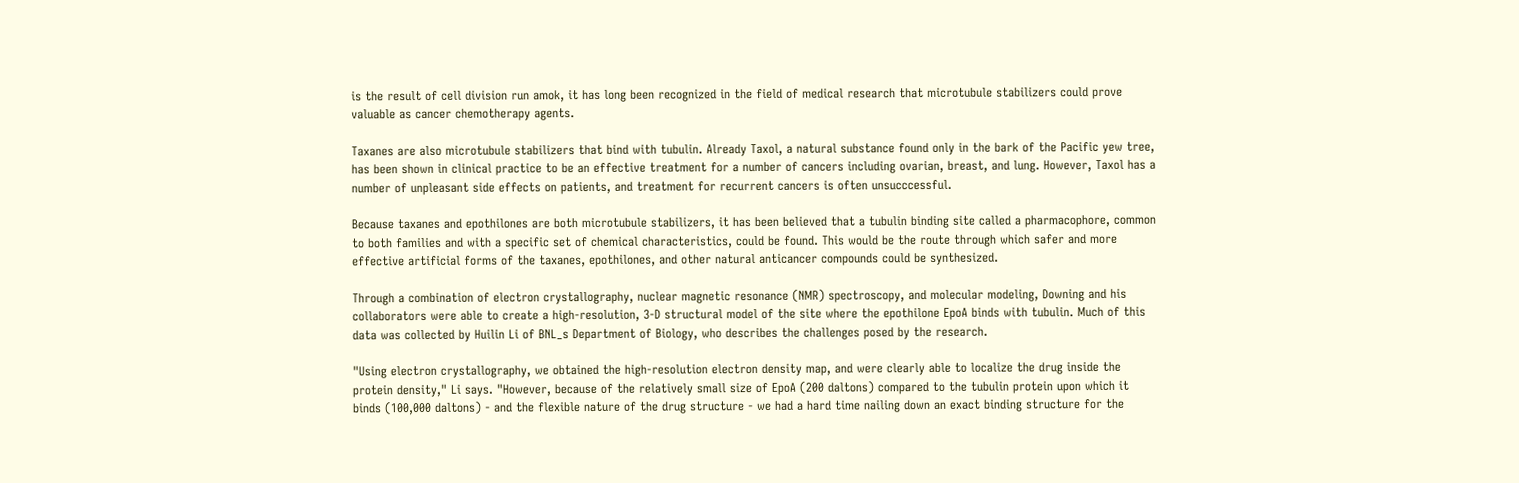is the result of cell division run amok, it has long been recognized in the field of medical research that microtubule stabilizers could prove valuable as cancer chemotherapy agents.

Taxanes are also microtubule stabilizers that bind with tubulin. Already Taxol, a natural substance found only in the bark of the Pacific yew tree, has been shown in clinical practice to be an effective treatment for a number of cancers including ovarian, breast, and lung. However, Taxol has a number of unpleasant side effects on patients, and treatment for recurrent cancers is often unsucccessful.

Because taxanes and epothilones are both microtubule stabilizers, it has been believed that a tubulin binding site called a pharmacophore, common to both families and with a specific set of chemical characteristics, could be found. This would be the route through which safer and more effective artificial forms of the taxanes, epothilones, and other natural anticancer compounds could be synthesized.

Through a combination of electron crystallography, nuclear magnetic resonance (NMR) spectroscopy, and molecular modeling, Downing and his collaborators were able to create a high-resolution, 3-D structural model of the site where the epothilone EpoA binds with tubulin. Much of this data was collected by Huilin Li of BNL_s Department of Biology, who describes the challenges posed by the research.

"Using electron crystallography, we obtained the high-resolution electron density map, and were clearly able to localize the drug inside the protein density," Li says. "However, because of the relatively small size of EpoA (200 daltons) compared to the tubulin protein upon which it binds (100,000 daltons) - and the flexible nature of the drug structure - we had a hard time nailing down an exact binding structure for the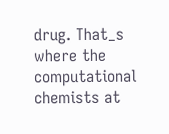drug. That_s where the computational chemists at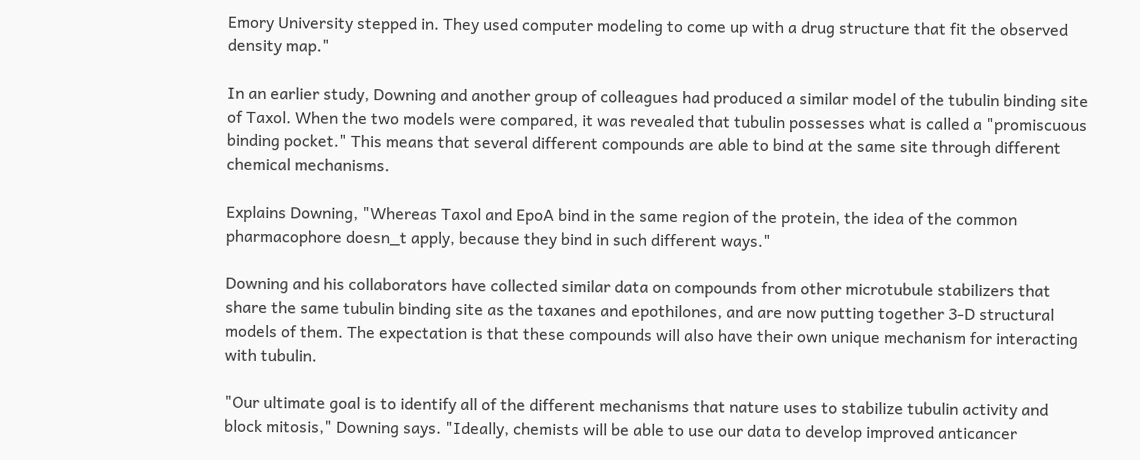Emory University stepped in. They used computer modeling to come up with a drug structure that fit the observed density map."

In an earlier study, Downing and another group of colleagues had produced a similar model of the tubulin binding site of Taxol. When the two models were compared, it was revealed that tubulin possesses what is called a "promiscuous binding pocket." This means that several different compounds are able to bind at the same site through different chemical mechanisms.

Explains Downing, "Whereas Taxol and EpoA bind in the same region of the protein, the idea of the common pharmacophore doesn_t apply, because they bind in such different ways."

Downing and his collaborators have collected similar data on compounds from other microtubule stabilizers that share the same tubulin binding site as the taxanes and epothilones, and are now putting together 3-D structural models of them. The expectation is that these compounds will also have their own unique mechanism for interacting with tubulin.

"Our ultimate goal is to identify all of the different mechanisms that nature uses to stabilize tubulin activity and block mitosis," Downing says. "Ideally, chemists will be able to use our data to develop improved anticancer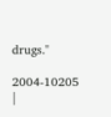drugs."

2004-10205  |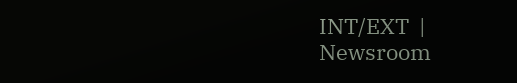INT/EXT  |  Newsroom